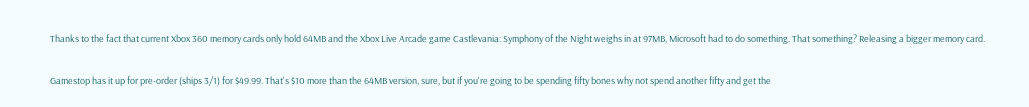Thanks to the fact that current Xbox 360 memory cards only hold 64MB and the Xbox Live Arcade game Castlevania: Symphony of the Night weighs in at 97MB, Microsoft had to do something. That something? Releasing a bigger memory card.

Gamestop has it up for pre-order (ships 3/1) for $49.99. That's $10 more than the 64MB version, sure, but if you're going to be spending fifty bones why not spend another fifty and get the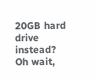20GB hard drive instead? Oh wait,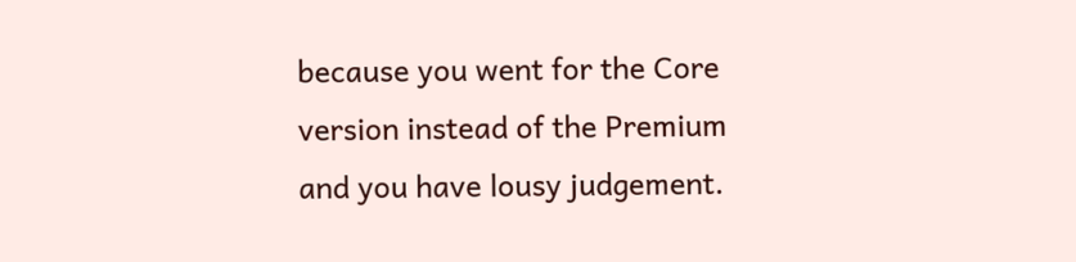because you went for the Core version instead of the Premium and you have lousy judgement.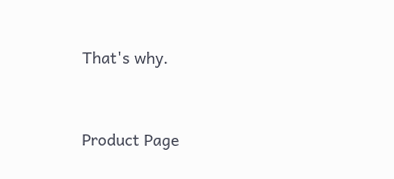That's why.


Product Page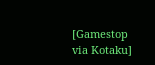[Gamestop via Kotaku]